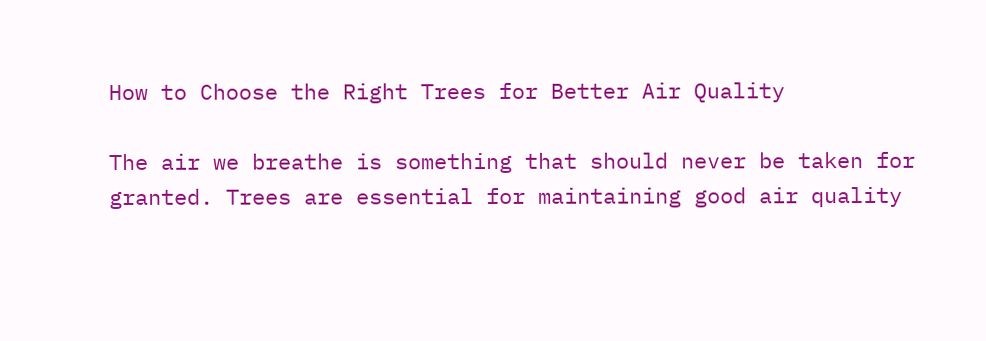How to Choose the Right Trees for Better Air Quality

The air we breathe is something that should never be taken for granted. Trees are essential for maintaining good air quality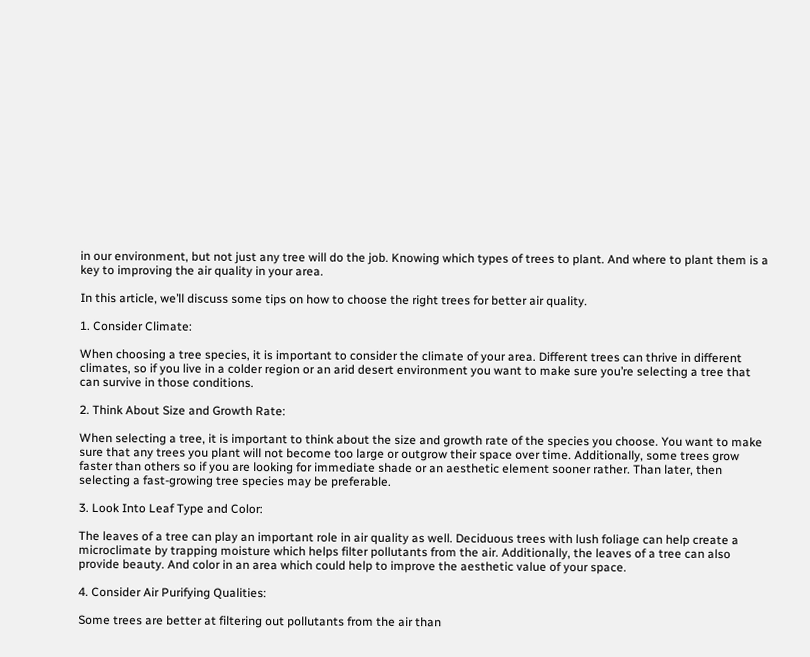in our environment, but not just any tree will do the job. Knowing which types of trees to plant. And where to plant them is a key to improving the air quality in your area.

In this article, we’ll discuss some tips on how to choose the right trees for better air quality.

1. Consider Climate:

When choosing a tree species, it is important to consider the climate of your area. Different trees can thrive in different climates, so if you live in a colder region or an arid desert environment you want to make sure you’re selecting a tree that can survive in those conditions.

2. Think About Size and Growth Rate:

When selecting a tree, it is important to think about the size and growth rate of the species you choose. You want to make sure that any trees you plant will not become too large or outgrow their space over time. Additionally, some trees grow faster than others so if you are looking for immediate shade or an aesthetic element sooner rather. Than later, then selecting a fast-growing tree species may be preferable.

3. Look Into Leaf Type and Color:

The leaves of a tree can play an important role in air quality as well. Deciduous trees with lush foliage can help create a microclimate by trapping moisture which helps filter pollutants from the air. Additionally, the leaves of a tree can also provide beauty. And color in an area which could help to improve the aesthetic value of your space.

4. Consider Air Purifying Qualities:

Some trees are better at filtering out pollutants from the air than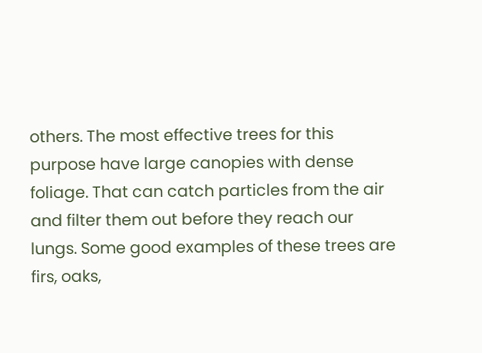others. The most effective trees for this purpose have large canopies with dense foliage. That can catch particles from the air and filter them out before they reach our lungs. Some good examples of these trees are firs, oaks,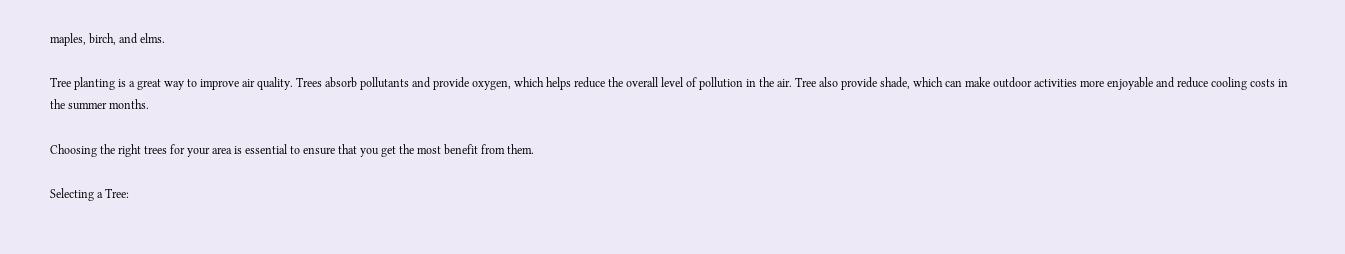maples, birch, and elms.

Tree planting is a great way to improve air quality. Trees absorb pollutants and provide oxygen, which helps reduce the overall level of pollution in the air. Tree also provide shade, which can make outdoor activities more enjoyable and reduce cooling costs in the summer months.

Choosing the right trees for your area is essential to ensure that you get the most benefit from them.

Selecting a Tree: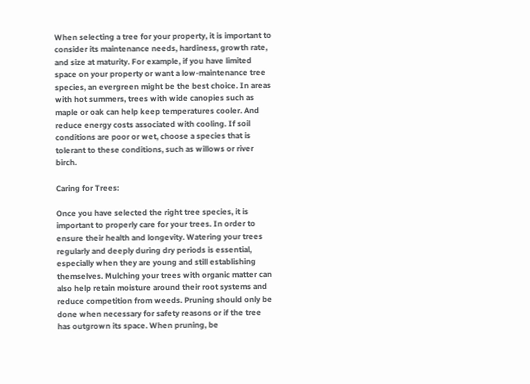When selecting a tree for your property, it is important to consider its maintenance needs, hardiness, growth rate, and size at maturity. For example, if you have limited space on your property or want a low-maintenance tree species, an evergreen might be the best choice. In areas with hot summers, trees with wide canopies such as maple or oak can help keep temperatures cooler. And reduce energy costs associated with cooling. If soil conditions are poor or wet, choose a species that is tolerant to these conditions, such as willows or river birch.

Caring for Trees:

Once you have selected the right tree species, it is important to properly care for your trees. In order to ensure their health and longevity. Watering your trees regularly and deeply during dry periods is essential, especially when they are young and still establishing themselves. Mulching your trees with organic matter can also help retain moisture around their root systems and reduce competition from weeds. Pruning should only be done when necessary for safety reasons or if the tree has outgrown its space. When pruning, be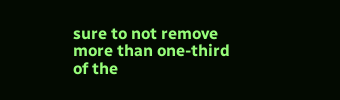sure to not remove more than one-third of the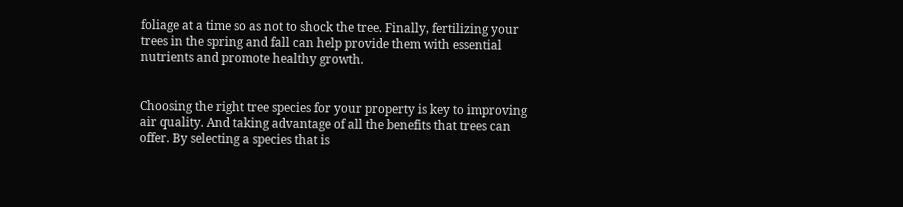foliage at a time so as not to shock the tree. Finally, fertilizing your trees in the spring and fall can help provide them with essential nutrients and promote healthy growth.


Choosing the right tree species for your property is key to improving air quality. And taking advantage of all the benefits that trees can offer. By selecting a species that is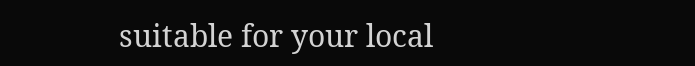suitable for your local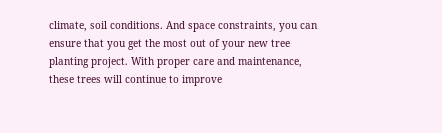climate, soil conditions. And space constraints, you can ensure that you get the most out of your new tree planting project. With proper care and maintenance, these trees will continue to improve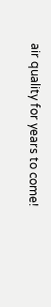air quality for years to come!